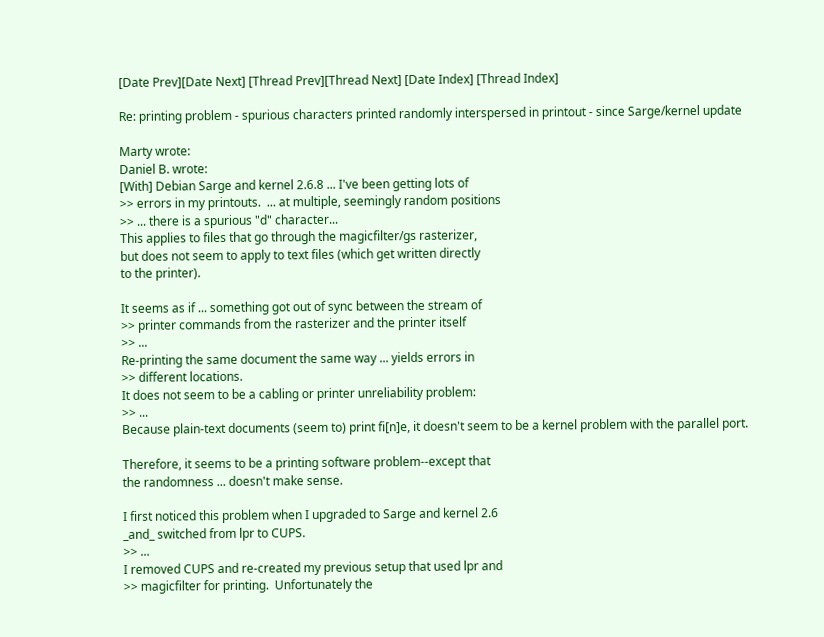[Date Prev][Date Next] [Thread Prev][Thread Next] [Date Index] [Thread Index]

Re: printing problem - spurious characters printed randomly interspersed in printout - since Sarge/kernel update

Marty wrote:
Daniel B. wrote:
[With] Debian Sarge and kernel 2.6.8 ... I've been getting lots of
>> errors in my printouts.  ... at multiple, seemingly random positions
>> ... there is a spurious "d" character...
This applies to files that go through the magicfilter/gs rasterizer,
but does not seem to apply to text files (which get written directly
to the printer).

It seems as if ... something got out of sync between the stream of
>> printer commands from the rasterizer and the printer itself
>> ...
Re-printing the same document the same way ... yields errors in
>> different locations.
It does not seem to be a cabling or printer unreliability problem:
>> ...
Because plain-text documents (seem to) print fi[n]e, it doesn't seem to be a kernel problem with the parallel port.

Therefore, it seems to be a printing software problem--except that
the randomness ... doesn't make sense.

I first noticed this problem when I upgraded to Sarge and kernel 2.6
_and_ switched from lpr to CUPS.
>> ...
I removed CUPS and re-created my previous setup that used lpr and
>> magicfilter for printing.  Unfortunately the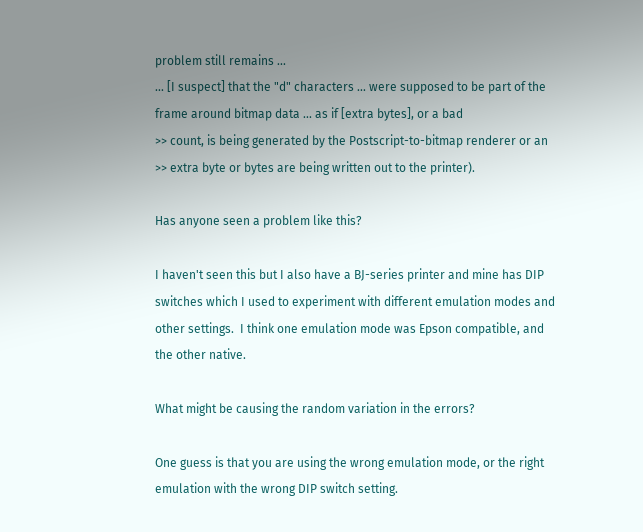problem still remains ...
... [I suspect] that the "d" characters ... were supposed to be part of the frame around bitmap data ... as if [extra bytes], or a bad
>> count, is being generated by the Postscript-to-bitmap renderer or an
>> extra byte or bytes are being written out to the printer).

Has anyone seen a problem like this?

I haven't seen this but I also have a BJ-series printer and mine has DIP
switches which I used to experiment with different emulation modes and
other settings.  I think one emulation mode was Epson compatible, and
the other native.

What might be causing the random variation in the errors?

One guess is that you are using the wrong emulation mode, or the right
emulation with the wrong DIP switch setting.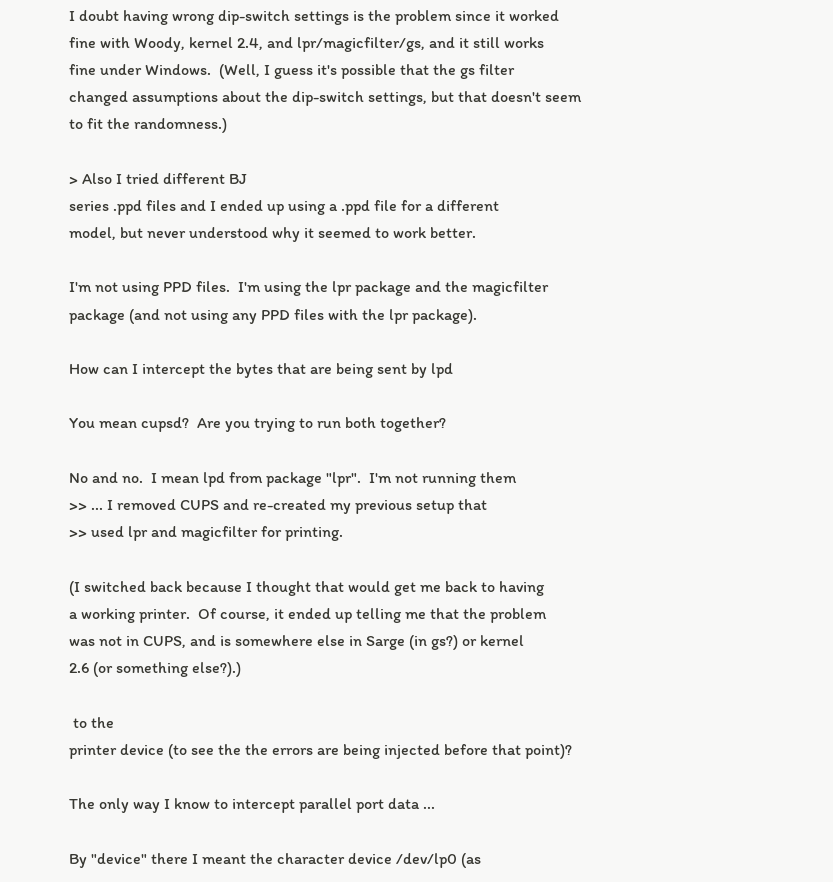I doubt having wrong dip-switch settings is the problem since it worked
fine with Woody, kernel 2.4, and lpr/magicfilter/gs, and it still works
fine under Windows.  (Well, I guess it's possible that the gs filter
changed assumptions about the dip-switch settings, but that doesn't seem
to fit the randomness.)

> Also I tried different BJ
series .ppd files and I ended up using a .ppd file for a different
model, but never understood why it seemed to work better.

I'm not using PPD files.  I'm using the lpr package and the magicfilter
package (and not using any PPD files with the lpr package).

How can I intercept the bytes that are being sent by lpd

You mean cupsd?  Are you trying to run both together?

No and no.  I mean lpd from package "lpr".  I'm not running them
>> ... I removed CUPS and re-created my previous setup that
>> used lpr and magicfilter for printing.

(I switched back because I thought that would get me back to having
a working printer.  Of course, it ended up telling me that the problem
was not in CUPS, and is somewhere else in Sarge (in gs?) or kernel
2.6 (or something else?).)

 to the
printer device (to see the the errors are being injected before that point)?

The only way I know to intercept parallel port data ...

By "device" there I meant the character device /dev/lp0 (as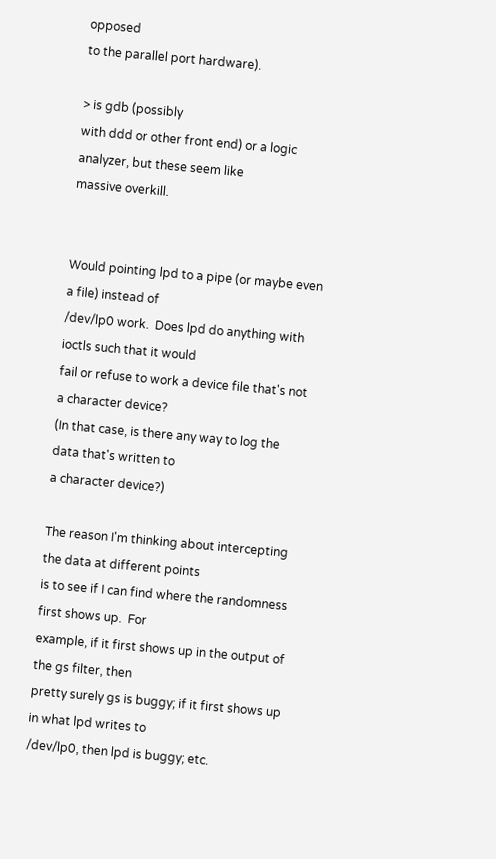opposed
to the parallel port hardware).

> is gdb (possibly
with ddd or other front end) or a logic analyzer, but these seem like
massive overkill.


Would pointing lpd to a pipe (or maybe even a file) instead of
/dev/lp0 work.  Does lpd do anything with ioctls such that it would
fail or refuse to work a device file that's not a character device?
(In that case, is there any way to log the data that's written to
a character device?)

The reason I'm thinking about intercepting the data at different points
is to see if I can find where the randomness first shows up.  For
example, if it first shows up in the output of the gs filter, then
pretty surely gs is buggy; if it first shows up in what lpd writes to
/dev/lp0, then lpd is buggy; etc.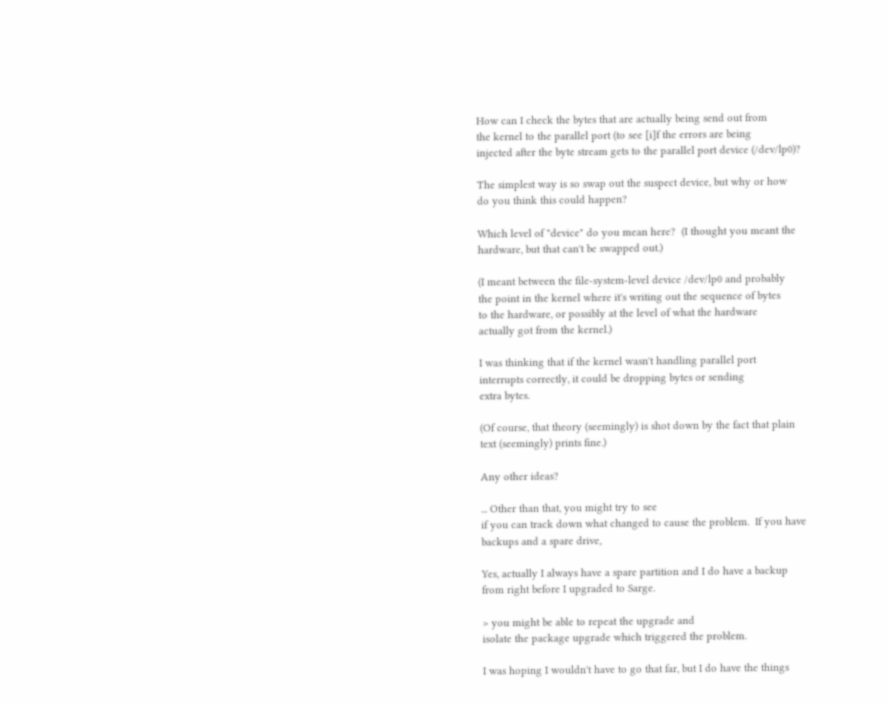How can I check the bytes that are actually being send out from
the kernel to the parallel port (to see [i]f the errors are being
injected after the byte stream gets to the parallel port device (/dev/lp0)?

The simplest way is so swap out the suspect device, but why or how
do you think this could happen?

Which level of "device" do you mean here?  (I thought you meant the
hardware, but that can't be swapped out.)

(I meant between the file-system-level device /dev/lp0 and probably
the point in the kernel where it's writing out the sequence of bytes
to the hardware, or possibly at the level of what the hardware
actually got from the kernel.)

I was thinking that if the kernel wasn't handling parallel port
interrupts correctly, it could be dropping bytes or sending
extra bytes.

(Of course, that theory (seemingly) is shot down by the fact that plain
text (seemingly) prints fine.)

Any other ideas?

... Other than that, you might try to see
if you can track down what changed to cause the problem.  If you have
backups and a spare drive,

Yes, actually I always have a spare partition and I do have a backup
from right before I upgraded to Sarge.

> you might be able to repeat the upgrade and
isolate the package upgrade which triggered the problem.

I was hoping I wouldn't have to go that far, but I do have the things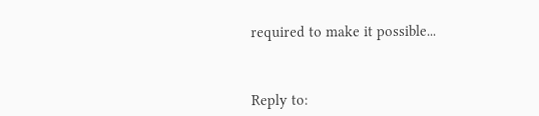required to make it possible...



Reply to: